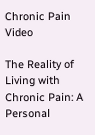Chronic Pain Video

The Reality of Living with Chronic Pain: A Personal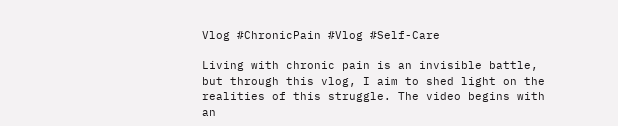Vlog #ChronicPain #Vlog #Self-Care

Living with chronic pain is an invisible battle, but through this vlog, I aim to shed light on the realities of this struggle. The video begins with an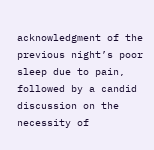acknowledgment of the previous night’s poor sleep due to pain, followed by a candid discussion on the necessity of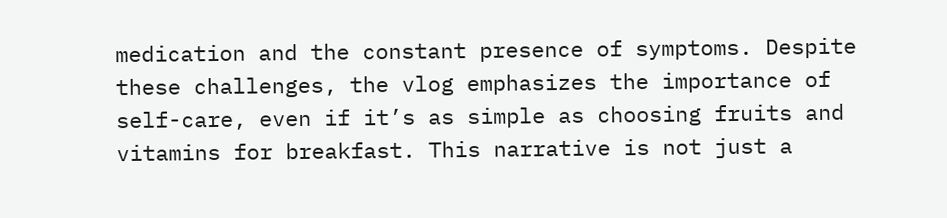medication and the constant presence of symptoms. Despite these challenges, the vlog emphasizes the importance of self-care, even if it’s as simple as choosing fruits and vitamins for breakfast. This narrative is not just a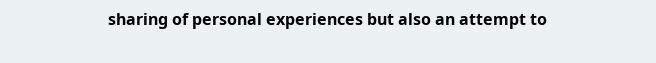sharing of personal experiences but also an attempt to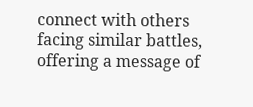connect with others facing similar battles, offering a message of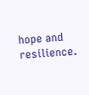hope and resilience.